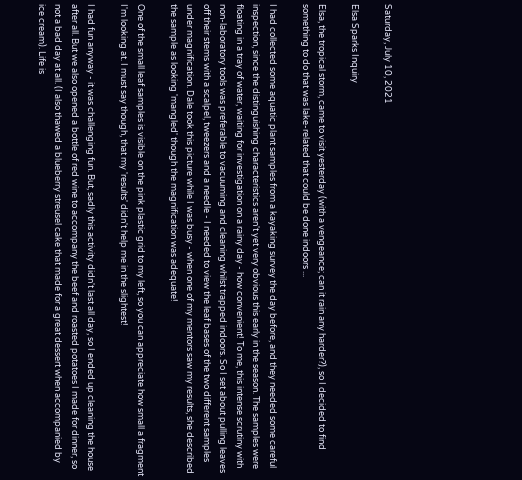Saturday, July 10, 2021

Elsa Sparks Inquiry

Elsa, the tropical storm, came to visit yesterday (with a vengeance; can it rain any harder?), so I decided to find something to do that was lake-related that could be done indoors ...

I had collected some aquatic plant samples from a kayaking survey the day before, and they needed some careful inspection, since the distinguishing characteristics aren't yet very obvious this early in the season. The samples were floating in a tray of water, waiting for investigation on a rainy day - how convenient! To me, this intense scrutiny with non-laboratory tools was preferable to vacuuming and cleaning whilst trapped indoors. So I set about pulling leaves off their stems with a scalpel, tweezers and a needle - I needed to view the leaf bases of the two different samples under magnification. Dale took this picture while I was busy - when one of my mentors saw my results, she described the sample as looking 'mangled' though the magnification was adequate!

One of the small leaf samples is visible on the pink plastic grid to my left, so you can appreciate how small a fragment I'm looking at. I must say though, that my 'results' didn't help me in the slightest!

I had fun anyway - it was challenging fun. But, sadly this activity didn't last all day, so I ended up cleaning the house after all. But we also opened a bottle of red wine to accompany the beef and roasted potatoes I made for dinner, so not a bad day at all. (I also thawed a blueberry streusel cake that made for a great dessert when accompanied by ice cream). Life is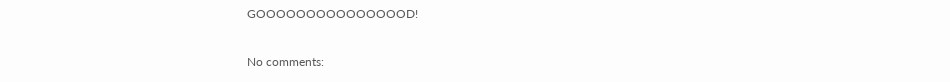GOOOOOOOOOOOOOOOD!

No comments: